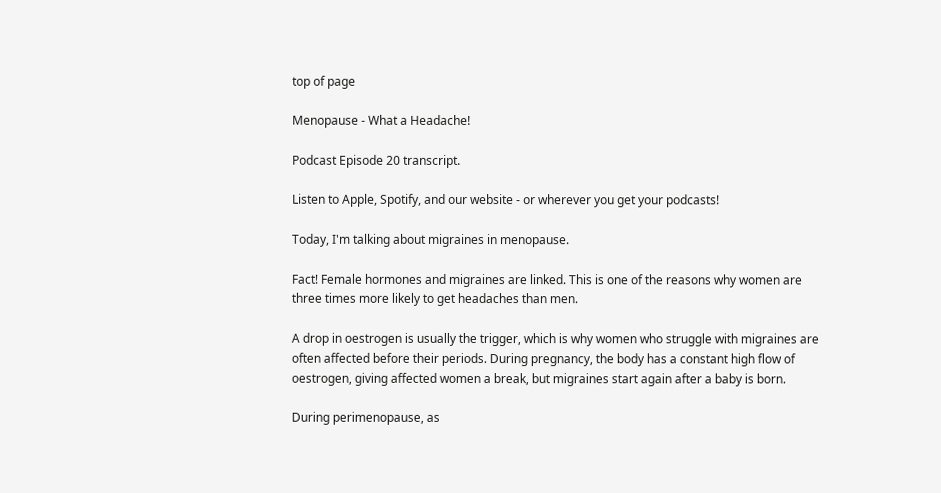top of page

Menopause - What a Headache!

Podcast Episode 20 transcript.

Listen to Apple, Spotify, and our website - or wherever you get your podcasts!

Today, I'm talking about migraines in menopause.

Fact! Female hormones and migraines are linked. This is one of the reasons why women are three times more likely to get headaches than men.

A drop in oestrogen is usually the trigger, which is why women who struggle with migraines are often affected before their periods. During pregnancy, the body has a constant high flow of oestrogen, giving affected women a break, but migraines start again after a baby is born.

During perimenopause, as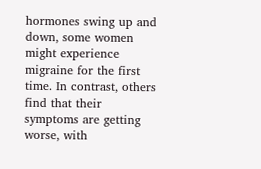hormones swing up and down, some women might experience migraine for the first time. In contrast, others find that their symptoms are getting worse, with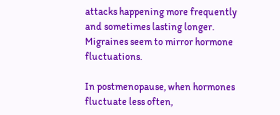attacks happening more frequently and sometimes lasting longer. Migraines seem to mirror hormone fluctuations.

In postmenopause, when hormones fluctuate less often,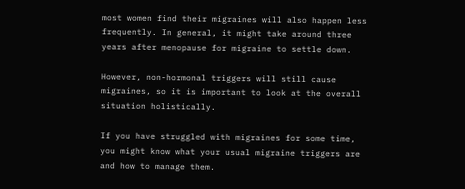most women find their migraines will also happen less frequently. In general, it might take around three years after menopause for migraine to settle down.

However, non-hormonal triggers will still cause migraines, so it is important to look at the overall situation holistically.

If you have struggled with migraines for some time, you might know what your usual migraine triggers are and how to manage them.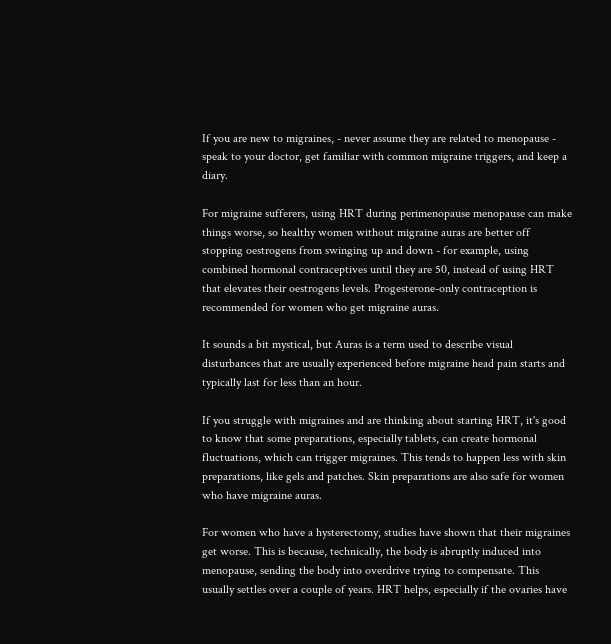If you are new to migraines, - never assume they are related to menopause - speak to your doctor, get familiar with common migraine triggers, and keep a diary.

For migraine sufferers, using HRT during perimenopause menopause can make things worse, so healthy women without migraine auras are better off stopping oestrogens from swinging up and down - for example, using combined hormonal contraceptives until they are 50, instead of using HRT that elevates their oestrogens levels. Progesterone-only contraception is recommended for women who get migraine auras.

It sounds a bit mystical, but Auras is a term used to describe visual disturbances that are usually experienced before migraine head pain starts and typically last for less than an hour.

If you struggle with migraines and are thinking about starting HRT, it's good to know that some preparations, especially tablets, can create hormonal fluctuations, which can trigger migraines. This tends to happen less with skin preparations, like gels and patches. Skin preparations are also safe for women who have migraine auras.

For women who have a hysterectomy, studies have shown that their migraines get worse. This is because, technically, the body is abruptly induced into menopause, sending the body into overdrive trying to compensate. This usually settles over a couple of years. HRT helps, especially if the ovaries have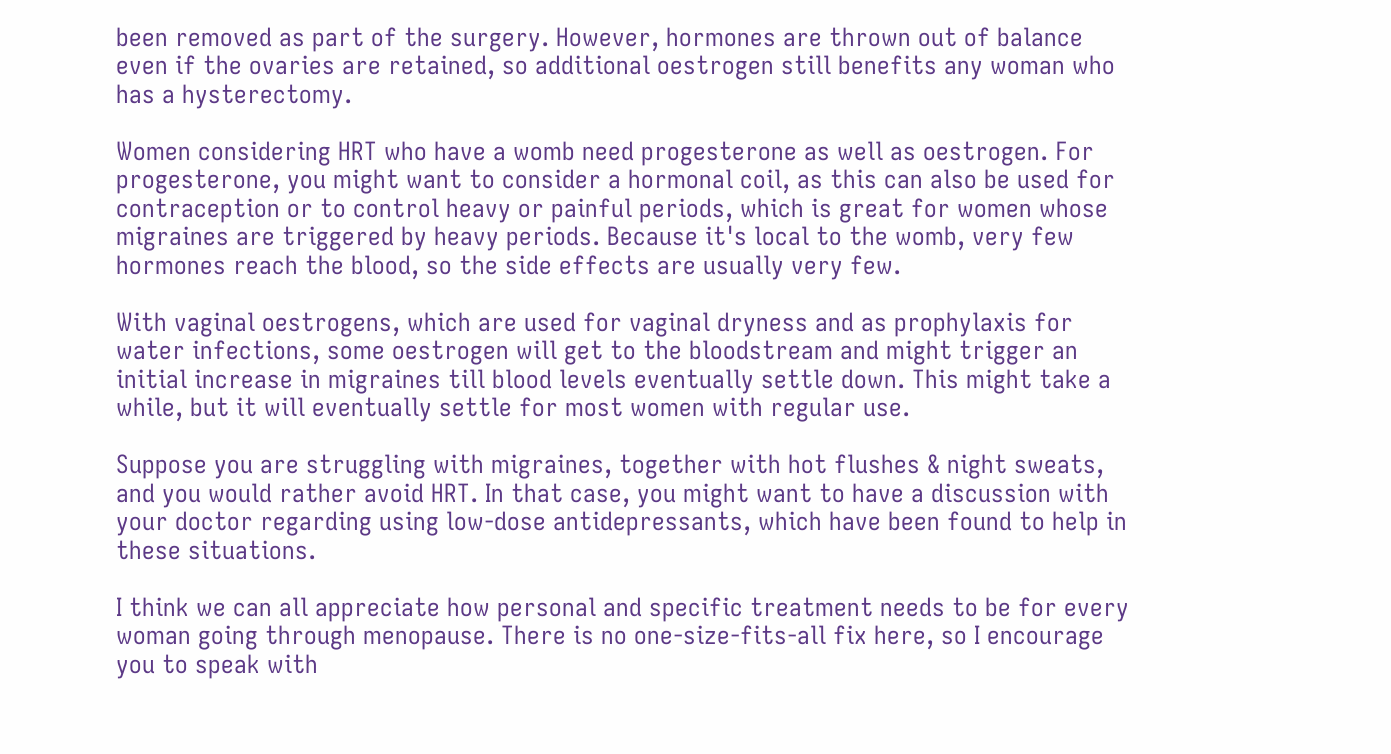been removed as part of the surgery. However, hormones are thrown out of balance even if the ovaries are retained, so additional oestrogen still benefits any woman who has a hysterectomy.

Women considering HRT who have a womb need progesterone as well as oestrogen. For progesterone, you might want to consider a hormonal coil, as this can also be used for contraception or to control heavy or painful periods, which is great for women whose migraines are triggered by heavy periods. Because it's local to the womb, very few hormones reach the blood, so the side effects are usually very few.

With vaginal oestrogens, which are used for vaginal dryness and as prophylaxis for water infections, some oestrogen will get to the bloodstream and might trigger an initial increase in migraines till blood levels eventually settle down. This might take a while, but it will eventually settle for most women with regular use.

Suppose you are struggling with migraines, together with hot flushes & night sweats, and you would rather avoid HRT. In that case, you might want to have a discussion with your doctor regarding using low-dose antidepressants, which have been found to help in these situations.

I think we can all appreciate how personal and specific treatment needs to be for every woman going through menopause. There is no one-size-fits-all fix here, so I encourage you to speak with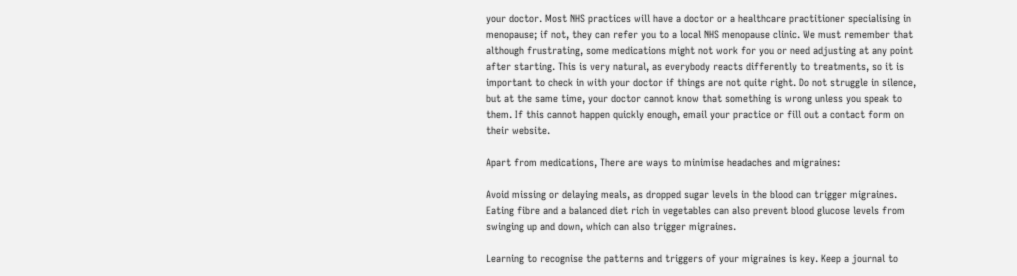your doctor. Most NHS practices will have a doctor or a healthcare practitioner specialising in menopause; if not, they can refer you to a local NHS menopause clinic. We must remember that although frustrating, some medications might not work for you or need adjusting at any point after starting. This is very natural, as everybody reacts differently to treatments, so it is important to check in with your doctor if things are not quite right. Do not struggle in silence, but at the same time, your doctor cannot know that something is wrong unless you speak to them. If this cannot happen quickly enough, email your practice or fill out a contact form on their website.

Apart from medications, There are ways to minimise headaches and migraines:

Avoid missing or delaying meals, as dropped sugar levels in the blood can trigger migraines. Eating fibre and a balanced diet rich in vegetables can also prevent blood glucose levels from swinging up and down, which can also trigger migraines.

Learning to recognise the patterns and triggers of your migraines is key. Keep a journal to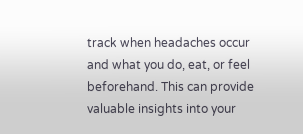track when headaches occur and what you do, eat, or feel beforehand. This can provide valuable insights into your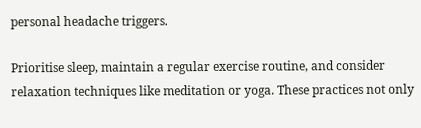personal headache triggers.

Prioritise sleep, maintain a regular exercise routine, and consider relaxation techniques like meditation or yoga. These practices not only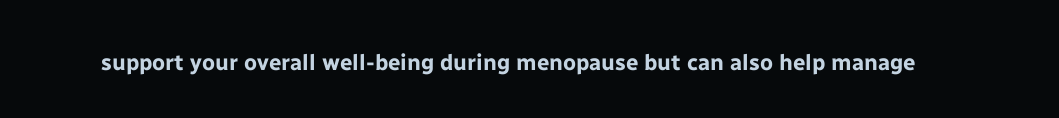support your overall well-being during menopause but can also help manage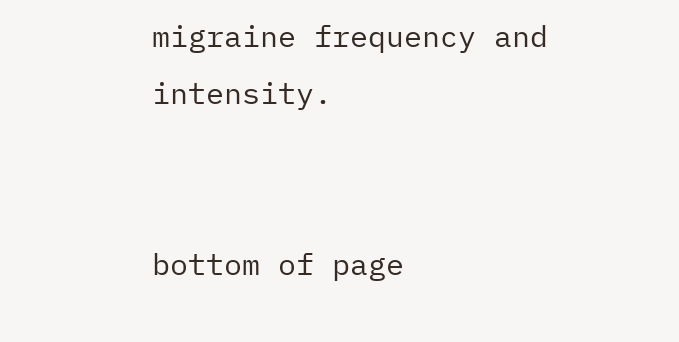migraine frequency and intensity.


bottom of page